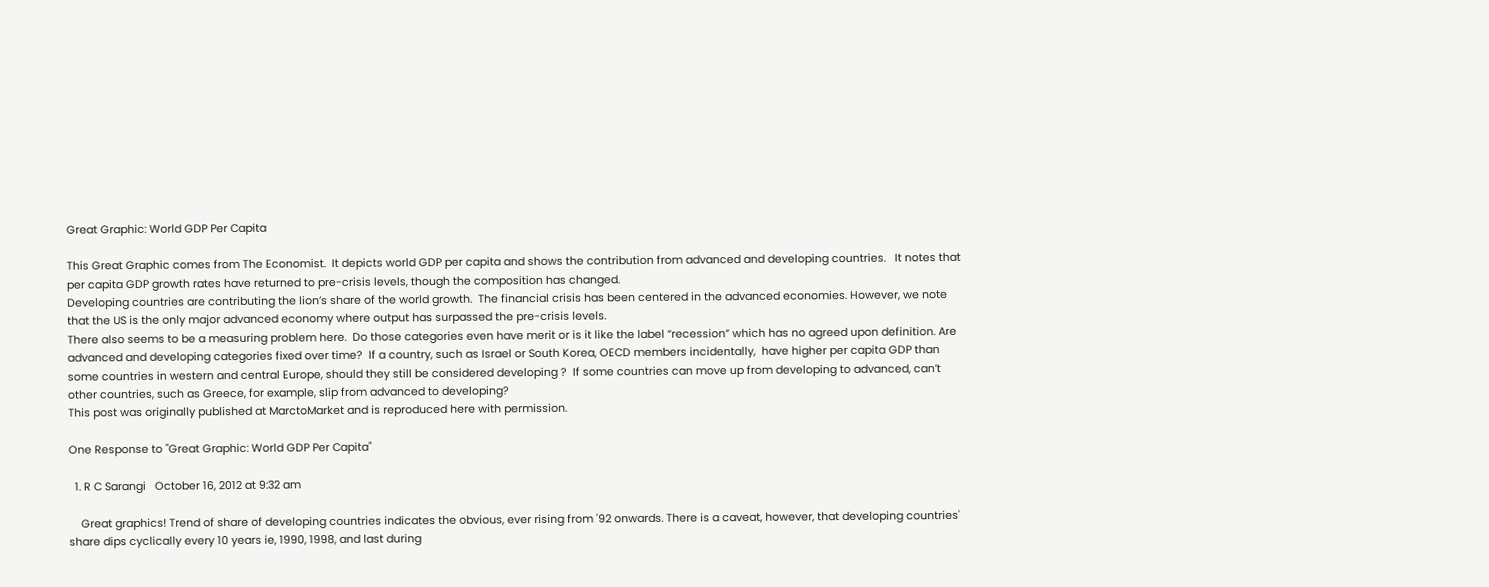Great Graphic: World GDP Per Capita

This Great Graphic comes from The Economist.  It depicts world GDP per capita and shows the contribution from advanced and developing countries.   It notes that per capita GDP growth rates have returned to pre-crisis levels, though the composition has changed.
Developing countries are contributing the lion’s share of the world growth.  The financial crisis has been centered in the advanced economies. However, we note that the US is the only major advanced economy where output has surpassed the pre-crisis levels.
There also seems to be a measuring problem here.  Do those categories even have merit or is it like the label “recession” which has no agreed upon definition. Are advanced and developing categories fixed over time?  If a country, such as Israel or South Korea, OECD members incidentally,  have higher per capita GDP than some countries in western and central Europe, should they still be considered developing ?  If some countries can move up from developing to advanced, can’t other countries, such as Greece, for example, slip from advanced to developing?
This post was originally published at MarctoMarket and is reproduced here with permission.

One Response to "Great Graphic: World GDP Per Capita"

  1. R C Sarangi   October 16, 2012 at 9:32 am

    Great graphics! Trend of share of developing countries indicates the obvious, ever rising from '92 onwards. There is a caveat, however, that developing countries' share dips cyclically every 10 years ie, 1990, 1998, and last during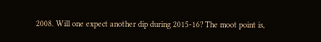2008. Will one expect another dip during 2015-16? The moot point is,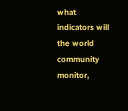what indicators will the world community monitor,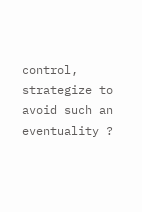control, strategize to avoid such an eventuality ?